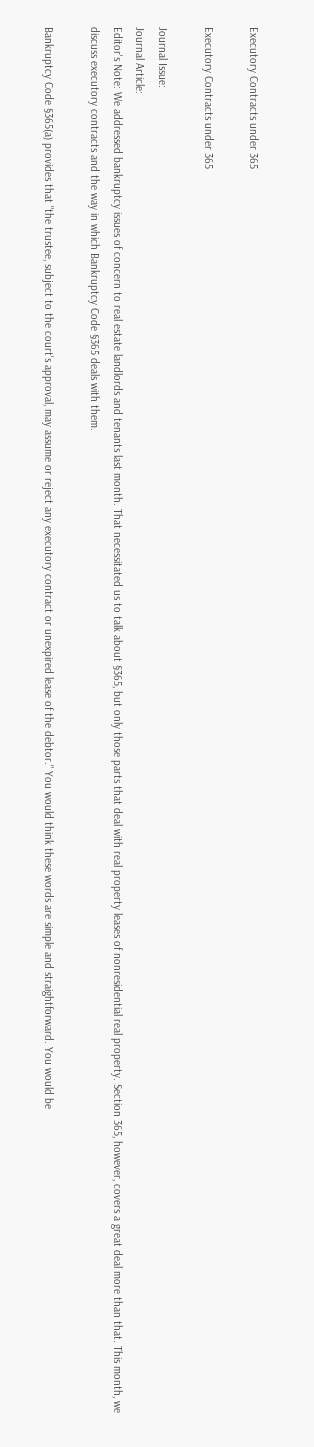Executory Contracts under 365

Executory Contracts under 365

Journal Issue:
Journal Article:
Editor's Note: We addressed bankruptcy issues of concern to real estate landlords and tenants last month. That necessitated us to talk about §365, but only those parts that deal with real property leases of nonresidential real property. Section 365, however, covers a great deal more than that. This month, we discuss executory contracts and the way in which Bankruptcy Code §365 deals with them.

Bankruptcy Code §365(a) provides that "the trustee, subject to the court's approval, may assume or reject any executory contract or unexpired lease of the debtor." You would think these words are simple and straightforward. You would be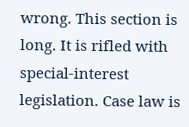wrong. This section is long. It is rifled with special-interest legislation. Case law is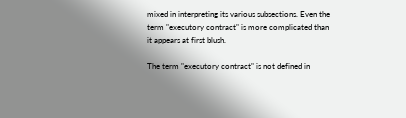mixed in interpreting its various subsections. Even the term "executory contract" is more complicated than it appears at first blush.

The term "executory contract" is not defined in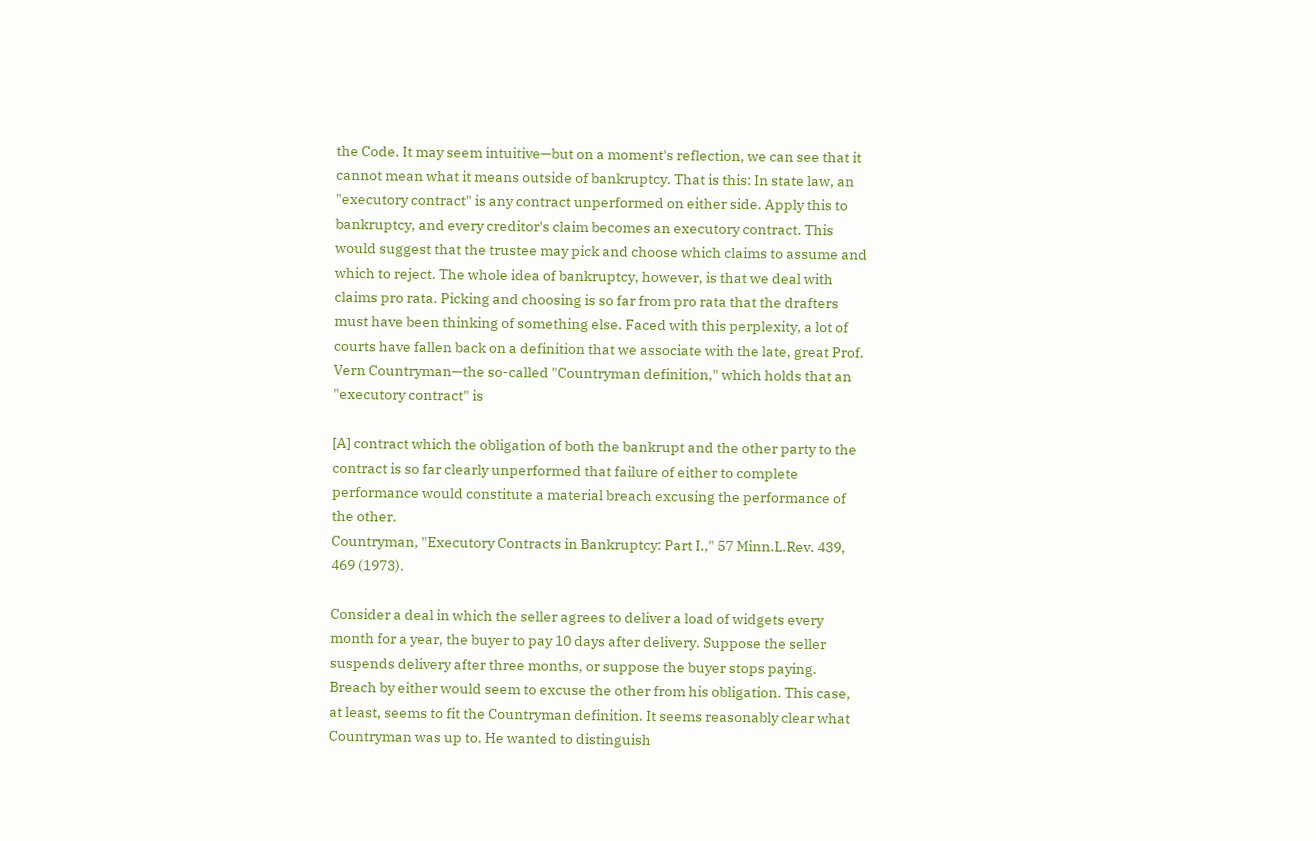the Code. It may seem intuitive—but on a moment's reflection, we can see that it cannot mean what it means outside of bankruptcy. That is this: In state law, an "executory contract" is any contract unperformed on either side. Apply this to bankruptcy, and every creditor's claim becomes an executory contract. This would suggest that the trustee may pick and choose which claims to assume and which to reject. The whole idea of bankruptcy, however, is that we deal with claims pro rata. Picking and choosing is so far from pro rata that the drafters must have been thinking of something else. Faced with this perplexity, a lot of courts have fallen back on a definition that we associate with the late, great Prof. Vern Countryman—the so-called "Countryman definition," which holds that an "executory contract" is

[A] contract which the obligation of both the bankrupt and the other party to the contract is so far clearly unperformed that failure of either to complete performance would constitute a material breach excusing the performance of the other.
Countryman, "Executory Contracts in Bankruptcy: Part I.," 57 Minn.L.Rev. 439, 469 (1973).

Consider a deal in which the seller agrees to deliver a load of widgets every month for a year, the buyer to pay 10 days after delivery. Suppose the seller suspends delivery after three months, or suppose the buyer stops paying. Breach by either would seem to excuse the other from his obligation. This case, at least, seems to fit the Countryman definition. It seems reasonably clear what Countryman was up to. He wanted to distinguish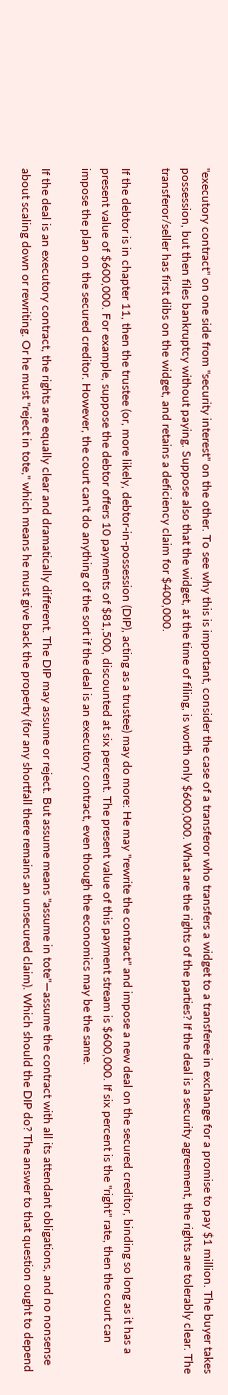"executory contract" on one side from "security interest" on the other. To see why this is important, consider the case of a transferor who transfers a widget to a transferee in exchange for a promise to pay $1 million. The buyer takes possession, but then files bankruptcy without paying. Suppose also that the widget, at the time of filing, is worth only $600,000. What are the rights of the parties? If the deal is a security agreement, the rights are tolerably clear. The transferor/seller has first dibs on the widget, and retains a deficiency claim for $400,000.

If the debtor is in chapter 11, then the trustee (or, more likely, debtor-in-possession (DIP), acting as a trustee) may do more: He may "rewrite the contract" and impose a new deal on the secured creditor, binding so long as it has a present value of $600,000. For example, suppose the debtor offers 10 payments of $81,500, discounted at six percent. The present value of this payment stream is $600,000. If six percent is the "right" rate, then the court can impose the plan on the secured creditor. However, the court can't do anything of the sort if the deal is an executory contract, even though the economics may be the same.

If the deal is an executory contract, the rights are equally clear and dramatically different. The DIP may assume or reject. But assume means "assume in tote"—assume the contract with all its attendant obligations, and no nonsense about scaling down or rewriting. Or he must "reject in tote," which means he must give back the property (for any shortfall there remains an unsecured claim). Which should the DIP do? The answer to that question ought to depend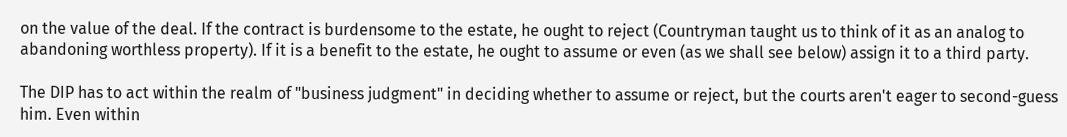on the value of the deal. If the contract is burdensome to the estate, he ought to reject (Countryman taught us to think of it as an analog to abandoning worthless property). If it is a benefit to the estate, he ought to assume or even (as we shall see below) assign it to a third party.

The DIP has to act within the realm of "business judgment" in deciding whether to assume or reject, but the courts aren't eager to second-guess him. Even within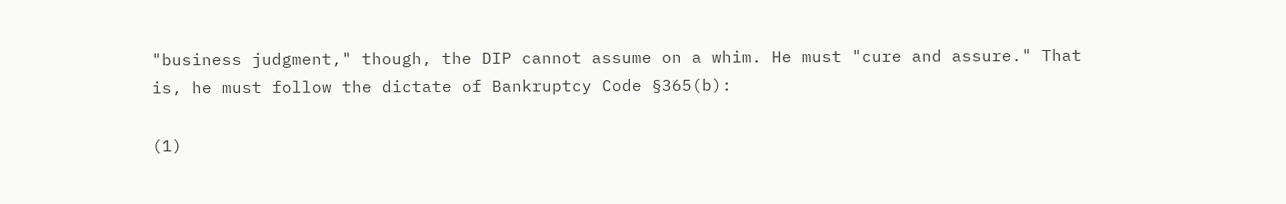"business judgment," though, the DIP cannot assume on a whim. He must "cure and assure." That is, he must follow the dictate of Bankruptcy Code §365(b):

(1)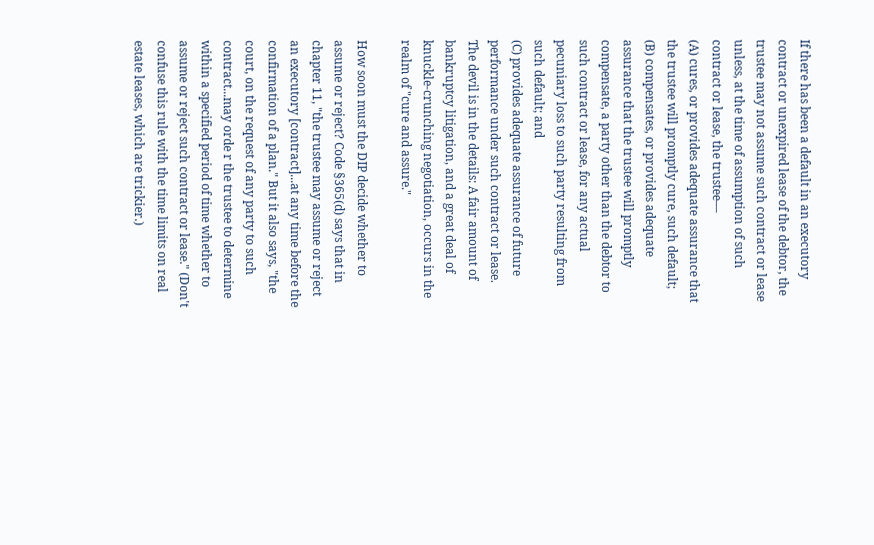If there has been a default in an executory contract or unexpired lease of the debtor, the trustee may not assume such contract or lease unless, at the time of assumption of such contract or lease, the trustee—
(A) cures, or provides adequate assurance that the trustee will promptly cure, such default;
(B) compensates, or provides adequate assurance that the trustee will promptly compensate, a party other than the debtor to such contract or lease, for any actual pecuniary loss to such party resulting from such default; and
(C) provides adequate assurance of future performance under such contract or lease.
The devil is in the details: A fair amount of bankruptcy litigation, and a great deal of knuckle-crunching negotiation, occurs in the realm of "cure and assure."

How soon must the DIP decide whether to assume or reject? Code §365(d) says that in chapter 11, "the trustee may assume or reject an executory [contract]...at any time before the confirmation of a plan." But it also says, "the court, on the request of any party to such contract...may orde r the trustee to determine within a specified period of time whether to assume or reject such contract or lease." (Don't confuse this rule with the time limits on real estate leases, which are trickier.)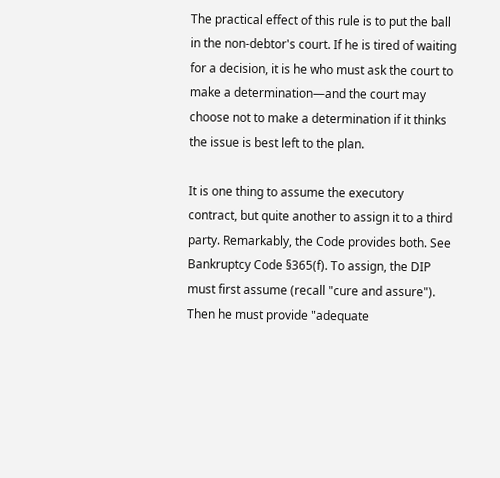The practical effect of this rule is to put the ball in the non-debtor's court. If he is tired of waiting for a decision, it is he who must ask the court to make a determination—and the court may choose not to make a determination if it thinks the issue is best left to the plan.

It is one thing to assume the executory contract, but quite another to assign it to a third party. Remarkably, the Code provides both. See Bankruptcy Code §365(f). To assign, the DIP must first assume (recall "cure and assure"). Then he must provide "adequate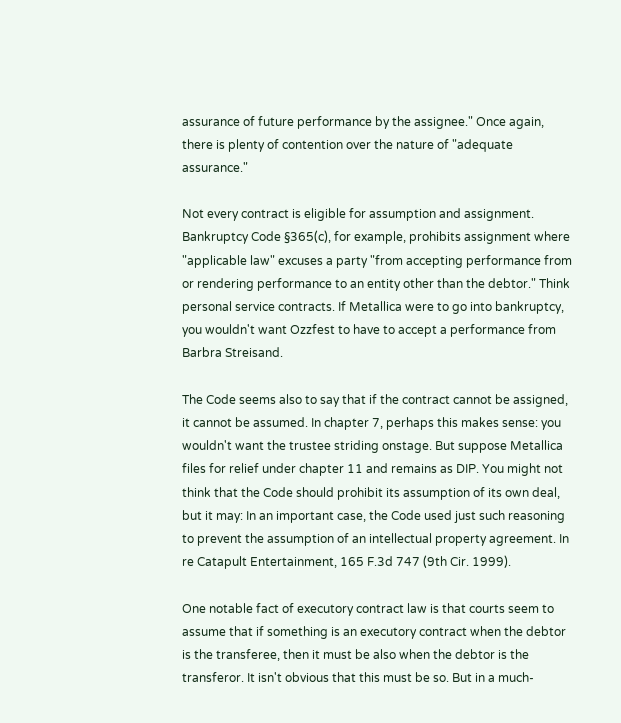assurance of future performance by the assignee." Once again, there is plenty of contention over the nature of "adequate assurance."

Not every contract is eligible for assumption and assignment. Bankruptcy Code §365(c), for example, prohibits assignment where "applicable law" excuses a party "from accepting performance from or rendering performance to an entity other than the debtor." Think personal service contracts. If Metallica were to go into bankruptcy, you wouldn't want Ozzfest to have to accept a performance from Barbra Streisand.

The Code seems also to say that if the contract cannot be assigned, it cannot be assumed. In chapter 7, perhaps this makes sense: you wouldn't want the trustee striding onstage. But suppose Metallica files for relief under chapter 11 and remains as DIP. You might not think that the Code should prohibit its assumption of its own deal, but it may: In an important case, the Code used just such reasoning to prevent the assumption of an intellectual property agreement. In re Catapult Entertainment, 165 F.3d 747 (9th Cir. 1999).

One notable fact of executory contract law is that courts seem to assume that if something is an executory contract when the debtor is the transferee, then it must be also when the debtor is the transferor. It isn't obvious that this must be so. But in a much-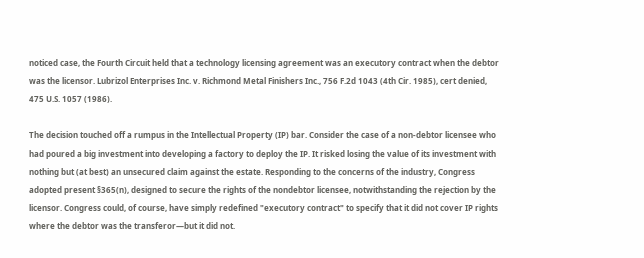noticed case, the Fourth Circuit held that a technology licensing agreement was an executory contract when the debtor was the licensor. Lubrizol Enterprises Inc. v. Richmond Metal Finishers Inc., 756 F.2d 1043 (4th Cir. 1985), cert denied, 475 U.S. 1057 (1986).

The decision touched off a rumpus in the Intellectual Property (IP) bar. Consider the case of a non-debtor licensee who had poured a big investment into developing a factory to deploy the IP. It risked losing the value of its investment with nothing but (at best) an unsecured claim against the estate. Responding to the concerns of the industry, Congress adopted present §365(n), designed to secure the rights of the nondebtor licensee, notwithstanding the rejection by the licensor. Congress could, of course, have simply redefined "executory contract" to specify that it did not cover IP rights where the debtor was the transferor—but it did not.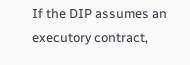If the DIP assumes an executory contract,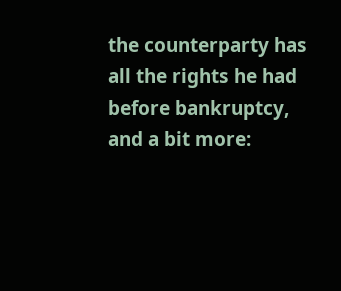the counterparty has all the rights he had before bankruptcy, and a bit more: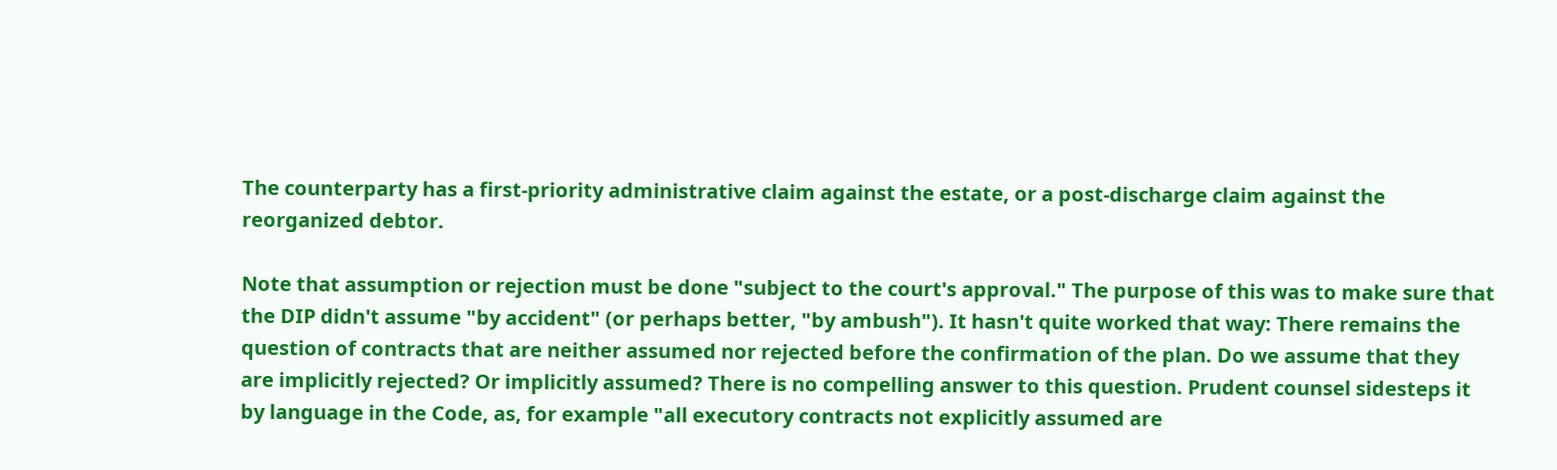The counterparty has a first-priority administrative claim against the estate, or a post-discharge claim against the reorganized debtor.

Note that assumption or rejection must be done "subject to the court's approval." The purpose of this was to make sure that the DIP didn't assume "by accident" (or perhaps better, "by ambush"). It hasn't quite worked that way: There remains the question of contracts that are neither assumed nor rejected before the confirmation of the plan. Do we assume that they are implicitly rejected? Or implicitly assumed? There is no compelling answer to this question. Prudent counsel sidesteps it by language in the Code, as, for example "all executory contracts not explicitly assumed are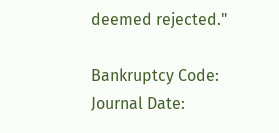deemed rejected."

Bankruptcy Code:
Journal Date: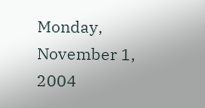Monday, November 1, 2004